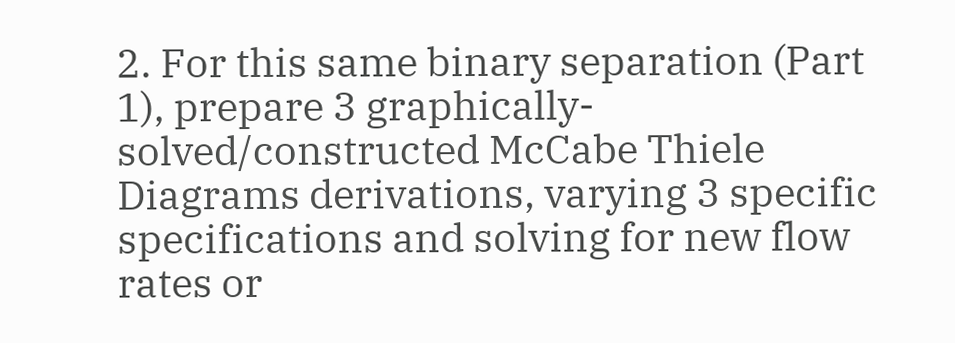2. For this same binary separation (Part 1), prepare 3 graphically-solved/constructed McCabe Thiele Diagrams derivations, varying 3 specific specifications and solving for new flow rates or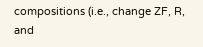compositions (i.e., change ZF, R, and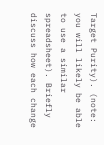Target Purity). (note: you will likely be able to use a similar spreadsheet). Briefly discuss how each change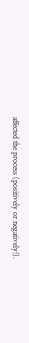affected the process (positively or negatively!).